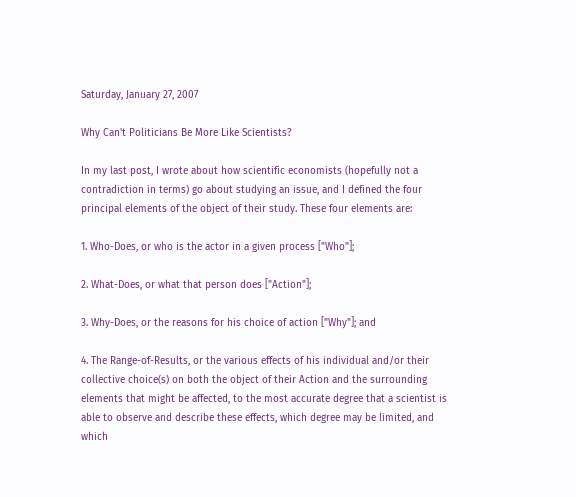Saturday, January 27, 2007

Why Can't Politicians Be More Like Scientists?

In my last post, I wrote about how scientific economists (hopefully not a contradiction in terms) go about studying an issue, and I defined the four principal elements of the object of their study. These four elements are:

1. Who-Does, or who is the actor in a given process ["Who"];

2. What-Does, or what that person does ["Action"];

3. Why-Does, or the reasons for his choice of action ["Why"]; and

4. The Range-of-Results, or the various effects of his individual and/or their collective choice(s) on both the object of their Action and the surrounding elements that might be affected, to the most accurate degree that a scientist is able to observe and describe these effects, which degree may be limited, and which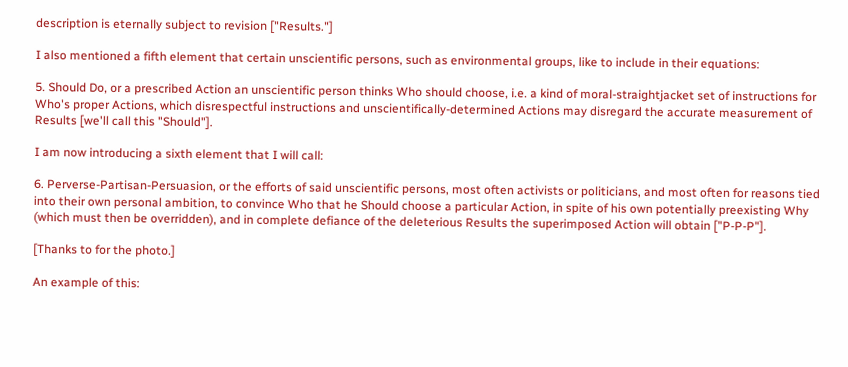description is eternally subject to revision ["Results."]

I also mentioned a fifth element that certain unscientific persons, such as environmental groups, like to include in their equations:

5. Should Do, or a prescribed Action an unscientific person thinks Who should choose, i.e. a kind of moral-straightjacket set of instructions for Who's proper Actions, which disrespectful instructions and unscientifically-determined Actions may disregard the accurate measurement of Results [we'll call this "Should"].

I am now introducing a sixth element that I will call:

6. Perverse-Partisan-Persuasion, or the efforts of said unscientific persons, most often activists or politicians, and most often for reasons tied into their own personal ambition, to convince Who that he Should choose a particular Action, in spite of his own potentially preexisting Why (which must then be overridden), and in complete defiance of the deleterious Results the superimposed Action will obtain ["P-P-P"].

[Thanks to for the photo.]

An example of this: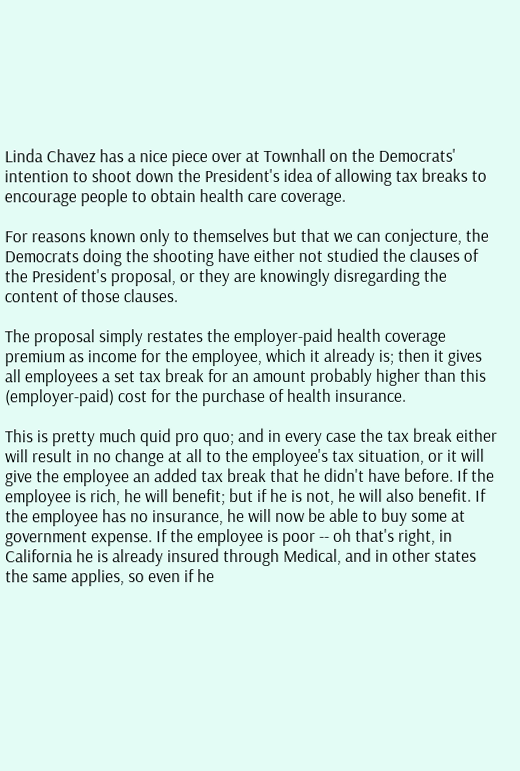Linda Chavez has a nice piece over at Townhall on the Democrats' intention to shoot down the President's idea of allowing tax breaks to encourage people to obtain health care coverage.

For reasons known only to themselves but that we can conjecture, the Democrats doing the shooting have either not studied the clauses of the President's proposal, or they are knowingly disregarding the content of those clauses.

The proposal simply restates the employer-paid health coverage premium as income for the employee, which it already is; then it gives all employees a set tax break for an amount probably higher than this (employer-paid) cost for the purchase of health insurance.

This is pretty much quid pro quo; and in every case the tax break either will result in no change at all to the employee's tax situation, or it will give the employee an added tax break that he didn't have before. If the employee is rich, he will benefit; but if he is not, he will also benefit. If the employee has no insurance, he will now be able to buy some at government expense. If the employee is poor -- oh that's right, in California he is already insured through Medical, and in other states the same applies, so even if he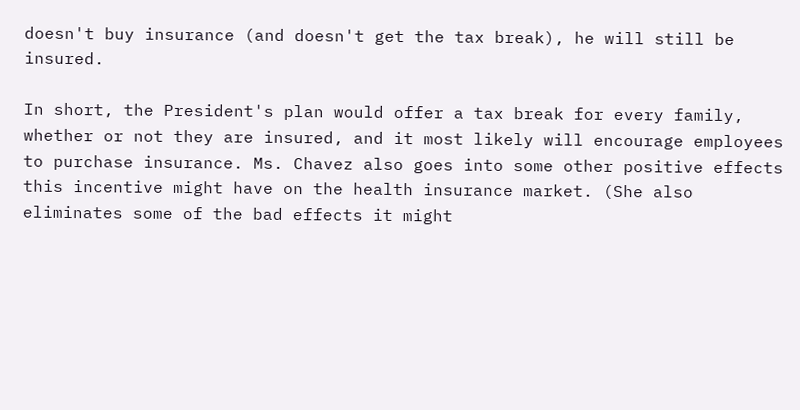doesn't buy insurance (and doesn't get the tax break), he will still be insured.

In short, the President's plan would offer a tax break for every family, whether or not they are insured, and it most likely will encourage employees to purchase insurance. Ms. Chavez also goes into some other positive effects this incentive might have on the health insurance market. (She also eliminates some of the bad effects it might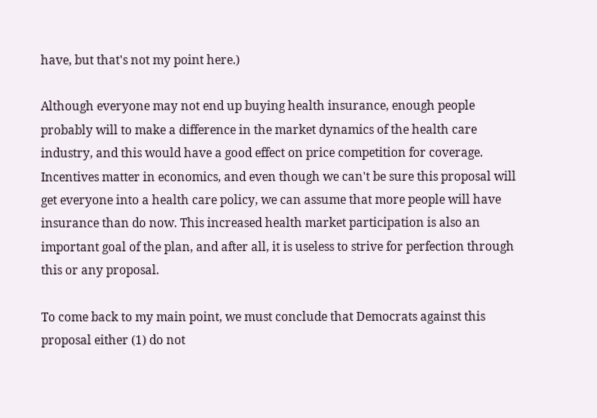have, but that's not my point here.)

Although everyone may not end up buying health insurance, enough people probably will to make a difference in the market dynamics of the health care industry, and this would have a good effect on price competition for coverage. Incentives matter in economics, and even though we can't be sure this proposal will get everyone into a health care policy, we can assume that more people will have insurance than do now. This increased health market participation is also an important goal of the plan, and after all, it is useless to strive for perfection through this or any proposal.

To come back to my main point, we must conclude that Democrats against this proposal either (1) do not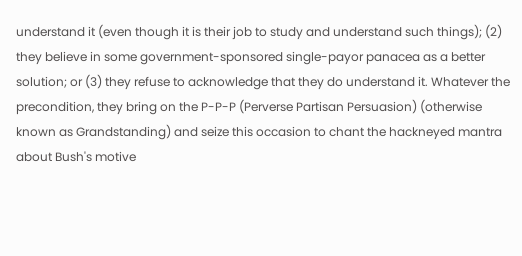understand it (even though it is their job to study and understand such things); (2) they believe in some government-sponsored single-payor panacea as a better solution; or (3) they refuse to acknowledge that they do understand it. Whatever the precondition, they bring on the P-P-P (Perverse Partisan Persuasion) (otherwise known as Grandstanding) and seize this occasion to chant the hackneyed mantra about Bush's motive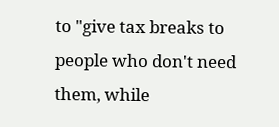to "give tax breaks to people who don't need them, while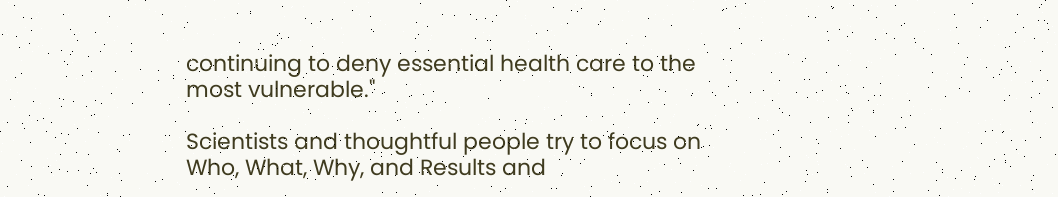continuing to deny essential health care to the most vulnerable."

Scientists and thoughtful people try to focus on Who, What, Why, and Results and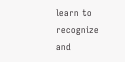learn to recognize and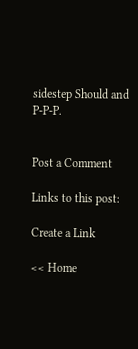sidestep Should and P-P-P.


Post a Comment

Links to this post:

Create a Link

<< Home